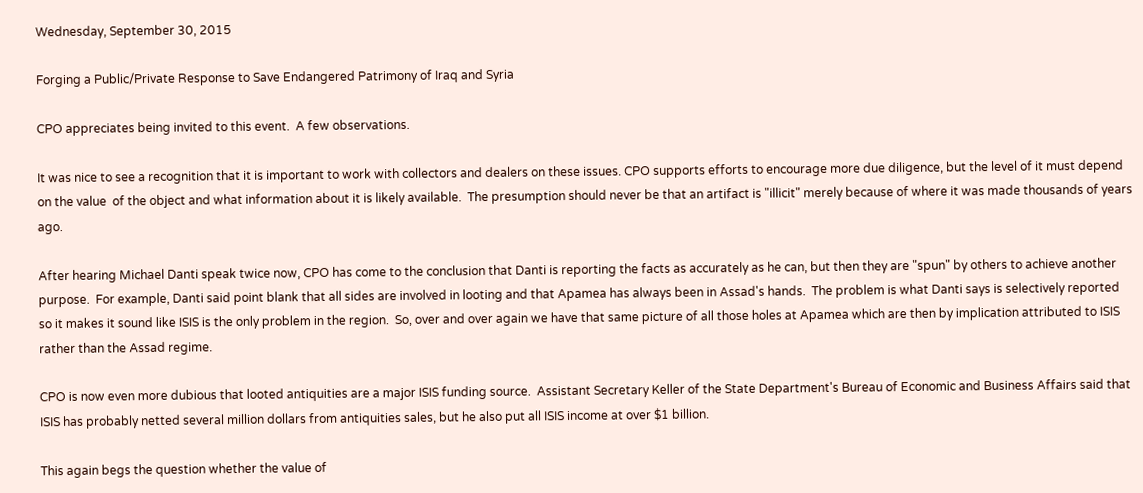Wednesday, September 30, 2015

Forging a Public/Private Response to Save Endangered Patrimony of Iraq and Syria

CPO appreciates being invited to this event.  A few observations.

It was nice to see a recognition that it is important to work with collectors and dealers on these issues. CPO supports efforts to encourage more due diligence, but the level of it must depend on the value  of the object and what information about it is likely available.  The presumption should never be that an artifact is "illicit" merely because of where it was made thousands of years ago.

After hearing Michael Danti speak twice now, CPO has come to the conclusion that Danti is reporting the facts as accurately as he can, but then they are "spun" by others to achieve another purpose.  For example, Danti said point blank that all sides are involved in looting and that Apamea has always been in Assad's hands.  The problem is what Danti says is selectively reported so it makes it sound like ISIS is the only problem in the region.  So, over and over again we have that same picture of all those holes at Apamea which are then by implication attributed to ISIS rather than the Assad regime.

CPO is now even more dubious that looted antiquities are a major ISIS funding source.  Assistant Secretary Keller of the State Department's Bureau of Economic and Business Affairs said that ISIS has probably netted several million dollars from antiquities sales, but he also put all ISIS income at over $1 billion.

This again begs the question whether the value of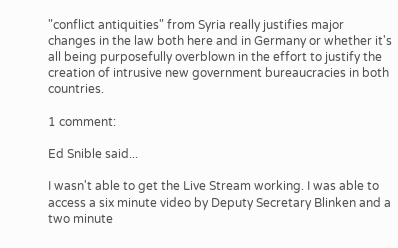"conflict antiquities" from Syria really justifies major changes in the law both here and in Germany or whether it's all being purposefully overblown in the effort to justify the creation of intrusive new government bureaucracies in both countries.

1 comment:

Ed Snible said...

I wasn't able to get the Live Stream working. I was able to access a six minute video by Deputy Secretary Blinken and a two minute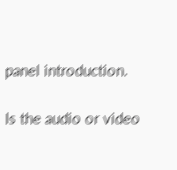panel introduction.

Is the audio or video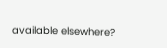available elsewhere?